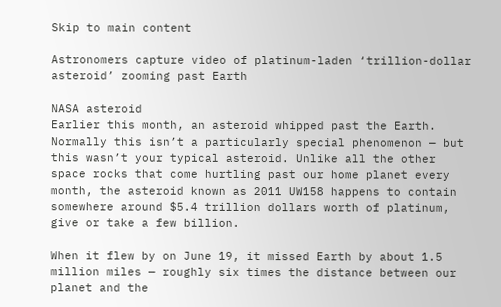Skip to main content

Astronomers capture video of platinum-laden ‘trillion-dollar asteroid’ zooming past Earth

NASA asteroid
Earlier this month, an asteroid whipped past the Earth. Normally this isn’t a particularly special phenomenon — but this wasn’t your typical asteroid. Unlike all the other space rocks that come hurtling past our home planet every month, the asteroid known as 2011 UW158 happens to contain somewhere around $5.4 trillion dollars worth of platinum, give or take a few billion.

When it flew by on June 19, it missed Earth by about 1.5 million miles — roughly six times the distance between our planet and the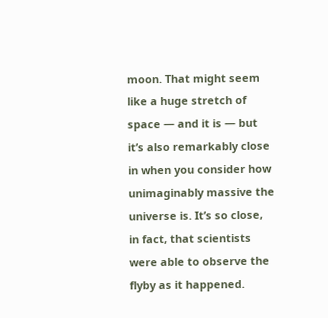moon. That might seem like a huge stretch of space — and it is — but it’s also remarkably close in when you consider how unimaginably massive the universe is. It’s so close, in fact, that scientists were able to observe the flyby as it happened.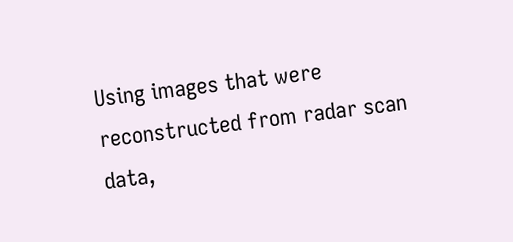Using images that were reconstructed from radar scan data,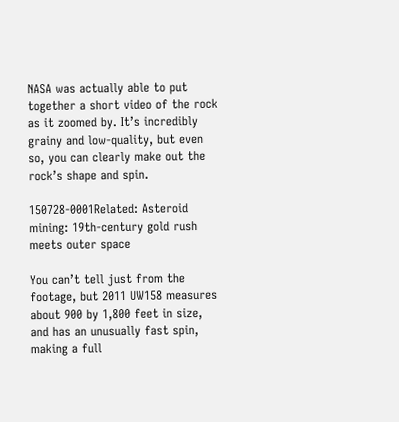NASA was actually able to put together a short video of the rock as it zoomed by. It’s incredibly grainy and low-quality, but even so, you can clearly make out the rock’s shape and spin.

150728-0001Related: Asteroid mining: 19th-century gold rush meets outer space

You can’t tell just from the footage, but 2011 UW158 measures about 900 by 1,800 feet in size, and has an unusually fast spin, making a full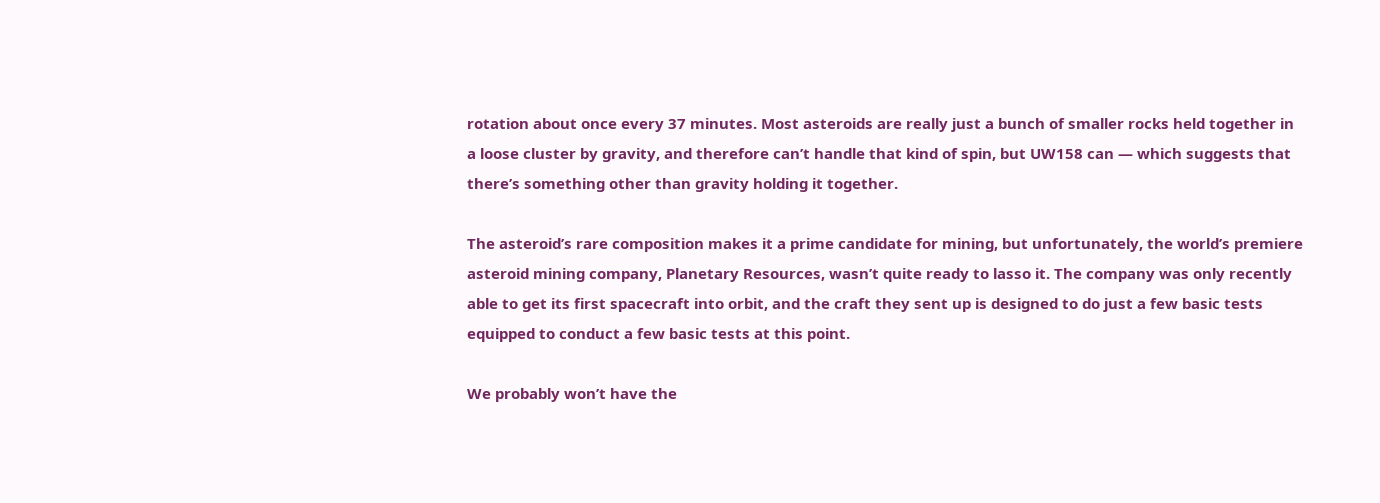rotation about once every 37 minutes. Most asteroids are really just a bunch of smaller rocks held together in a loose cluster by gravity, and therefore can’t handle that kind of spin, but UW158 can — which suggests that there’s something other than gravity holding it together.

The asteroid’s rare composition makes it a prime candidate for mining, but unfortunately, the world’s premiere asteroid mining company, Planetary Resources, wasn’t quite ready to lasso it. The company was only recently able to get its first spacecraft into orbit, and the craft they sent up is designed to do just a few basic tests equipped to conduct a few basic tests at this point.

We probably won’t have the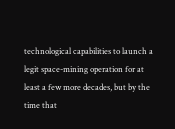technological capabilities to launch a legit space-mining operation for at least a few more decades, but by the time that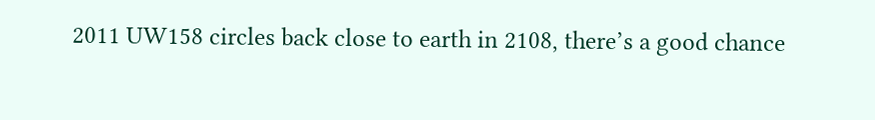2011 UW158 circles back close to earth in 2108, there’s a good chance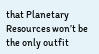that Planetary Resources won’t be the only outfit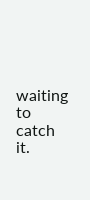waiting to catch it.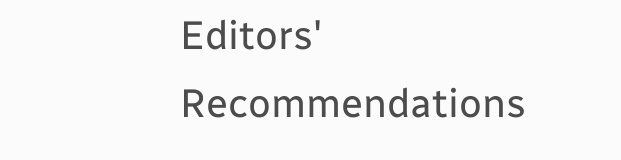Editors' Recommendations